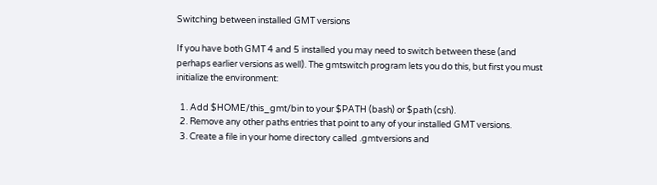Switching between installed GMT versions

If you have both GMT 4 and 5 installed you may need to switch between these (and perhaps earlier versions as well). The gmtswitch program lets you do this, but first you must initialize the environment:

  1. Add $HOME/this_gmt/bin to your $PATH (bash) or $path (csh).
  2. Remove any other paths entries that point to any of your installed GMT versions.
  3. Create a file in your home directory called .gmtversions and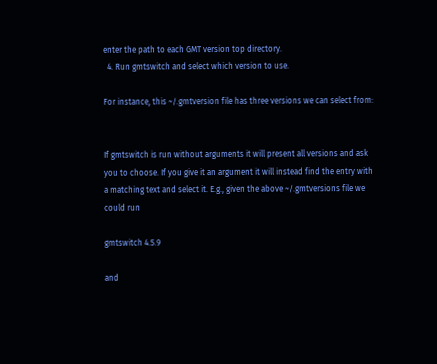enter the path to each GMT version top directory.
  4. Run gmtswitch and select which version to use.

For instance, this ~/.gmtversion file has three versions we can select from:


If gmtswitch is run without arguments it will present all versions and ask you to choose. If you give it an argument it will instead find the entry with a matching text and select it. E.g., given the above ~/.gmtversions file we could run

gmtswitch 4.5.9

and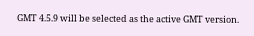GMT 4.5.9 will be selected as the active GMT version.